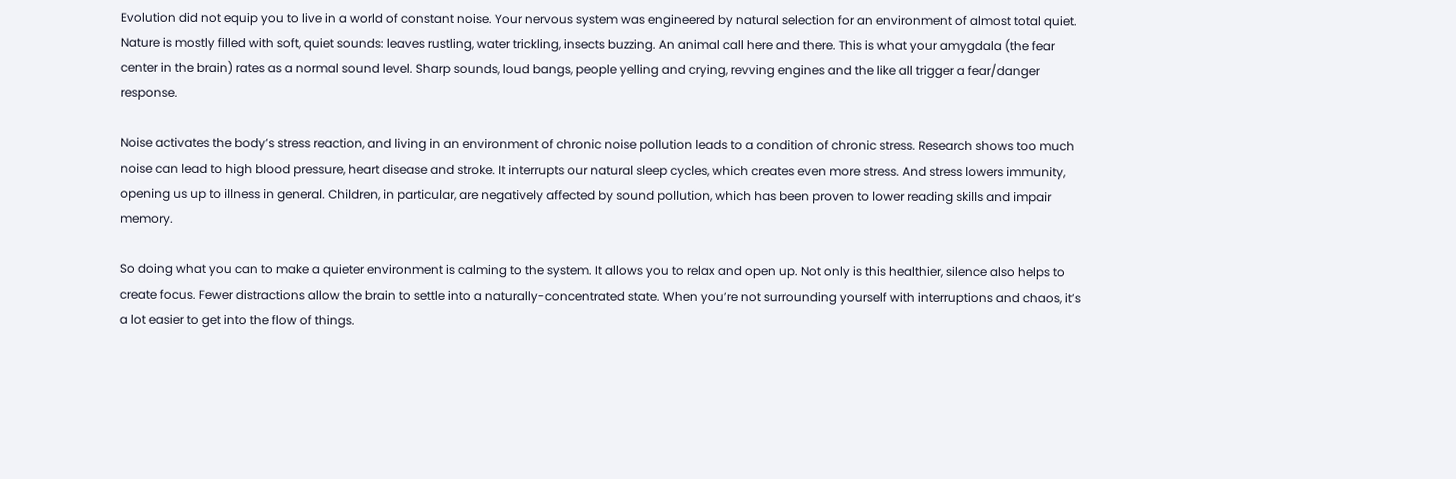Evolution did not equip you to live in a world of constant noise. Your nervous system was engineered by natural selection for an environment of almost total quiet. Nature is mostly filled with soft, quiet sounds: leaves rustling, water trickling, insects buzzing. An animal call here and there. This is what your amygdala (the fear center in the brain) rates as a normal sound level. Sharp sounds, loud bangs, people yelling and crying, revving engines and the like all trigger a fear/danger response.

Noise activates the body’s stress reaction, and living in an environment of chronic noise pollution leads to a condition of chronic stress. Research shows too much noise can lead to high blood pressure, heart disease and stroke. It interrupts our natural sleep cycles, which creates even more stress. And stress lowers immunity, opening us up to illness in general. Children, in particular, are negatively affected by sound pollution, which has been proven to lower reading skills and impair memory.

So doing what you can to make a quieter environment is calming to the system. It allows you to relax and open up. Not only is this healthier, silence also helps to create focus. Fewer distractions allow the brain to settle into a naturally-concentrated state. When you’re not surrounding yourself with interruptions and chaos, it’s a lot easier to get into the flow of things.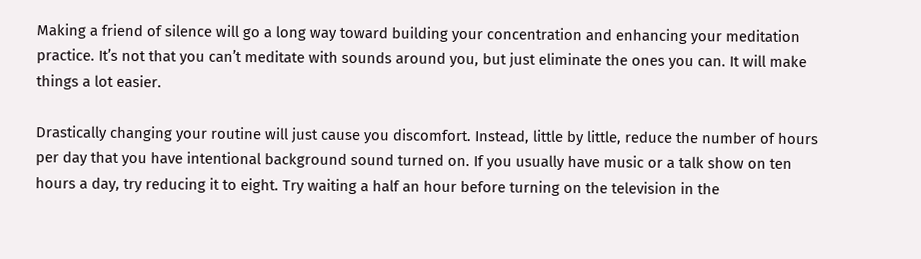Making a friend of silence will go a long way toward building your concentration and enhancing your meditation practice. It’s not that you can’t meditate with sounds around you, but just eliminate the ones you can. It will make things a lot easier.

Drastically changing your routine will just cause you discomfort. Instead, little by little, reduce the number of hours per day that you have intentional background sound turned on. If you usually have music or a talk show on ten hours a day, try reducing it to eight. Try waiting a half an hour before turning on the television in the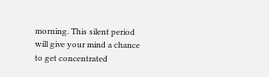morning. This silent period will give your mind a chance to get concentrated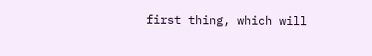first thing, which will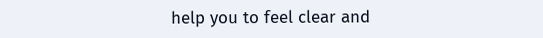help you to feel clear and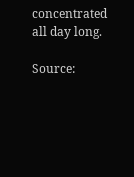concentrated all day long.

Source: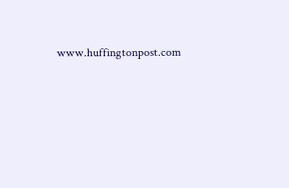www.huffingtonpost.com